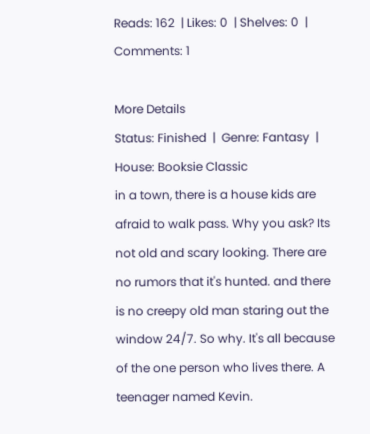Reads: 162  | Likes: 0  | Shelves: 0  | Comments: 1

More Details
Status: Finished  |  Genre: Fantasy  |  House: Booksie Classic
in a town, there is a house kids are afraid to walk pass. Why you ask? Its not old and scary looking. There are no rumors that it's hunted. and there is no creepy old man staring out the window 24/7. So why. It's all because of the one person who lives there. A teenager named Kevin.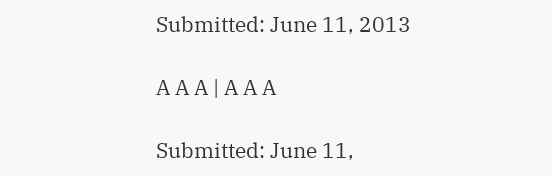Submitted: June 11, 2013

A A A | A A A

Submitted: June 11,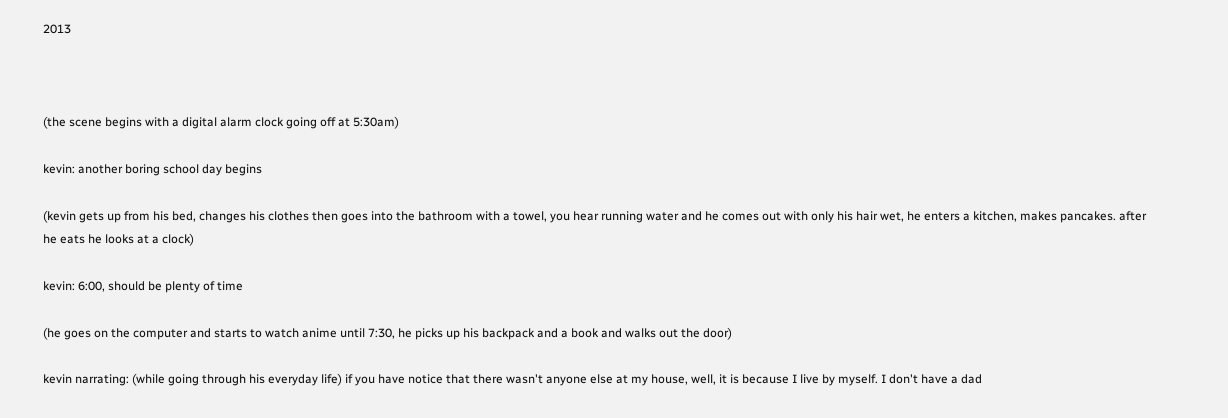2013



(the scene begins with a digital alarm clock going off at 5:30am)

kevin: another boring school day begins

(kevin gets up from his bed, changes his clothes then goes into the bathroom with a towel, you hear running water and he comes out with only his hair wet, he enters a kitchen, makes pancakes. after he eats he looks at a clock)

kevin: 6:00, should be plenty of time

(he goes on the computer and starts to watch anime until 7:30, he picks up his backpack and a book and walks out the door)

kevin narrating: (while going through his everyday life) if you have notice that there wasn't anyone else at my house, well, it is because I live by myself. I don't have a dad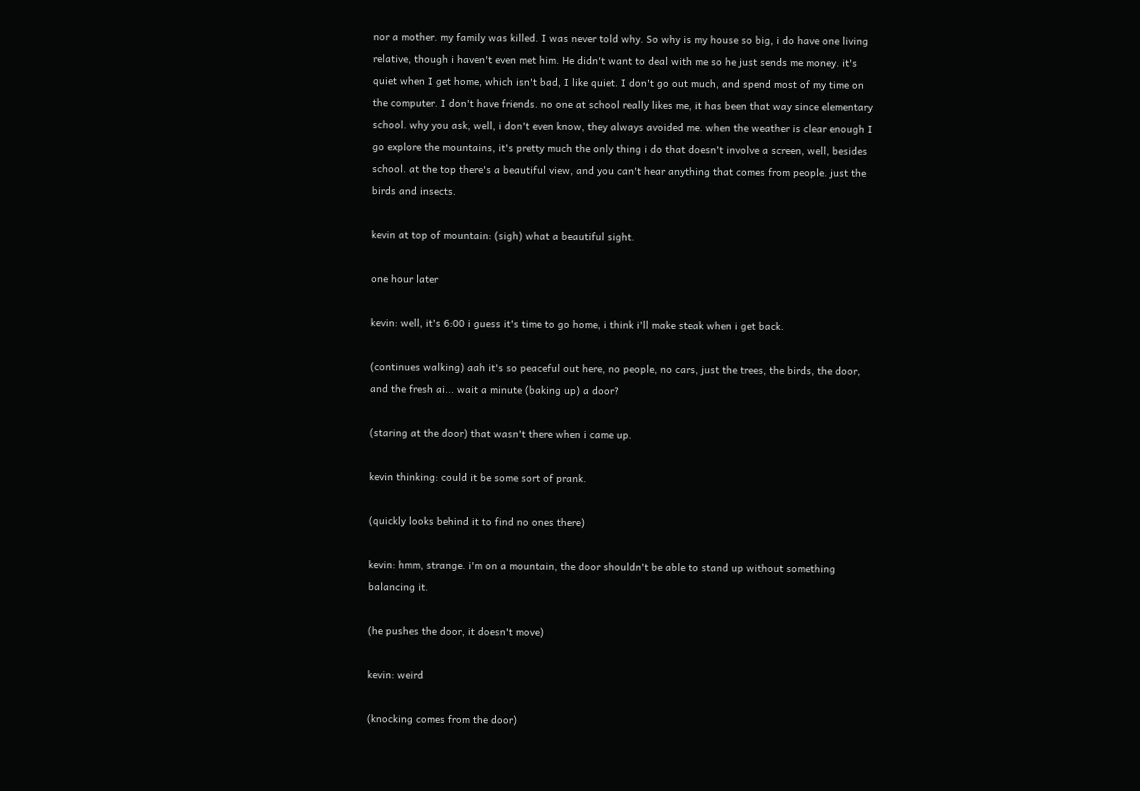nor a mother. my family was killed. I was never told why. So why is my house so big, i do have one living relative, though i haven't even met him. He didn't want to deal with me so he just sends me money. it's quiet when I get home, which isn't bad, I like quiet. I don't go out much, and spend most of my time on the computer. I don't have friends. no one at school really likes me, it has been that way since elementary school. why you ask, well, i don't even know, they always avoided me. when the weather is clear enough I go explore the mountains, it's pretty much the only thing i do that doesn't involve a screen, well, besides school. at the top there's a beautiful view, and you can't hear anything that comes from people. just the birds and insects.

kevin at top of mountain: (sigh) what a beautiful sight.

one hour later

kevin: well, it's 6:00 i guess it's time to go home, i think i'll make steak when i get back.

(continues walking) aah it's so peaceful out here, no people, no cars, just the trees, the birds, the door, and the fresh ai... wait a minute (baking up) a door?

(staring at the door) that wasn't there when i came up.

kevin thinking: could it be some sort of prank.

(quickly looks behind it to find no ones there)

kevin: hmm, strange. i'm on a mountain, the door shouldn't be able to stand up without something balancing it.

(he pushes the door, it doesn't move)

kevin: weird

(knocking comes from the door)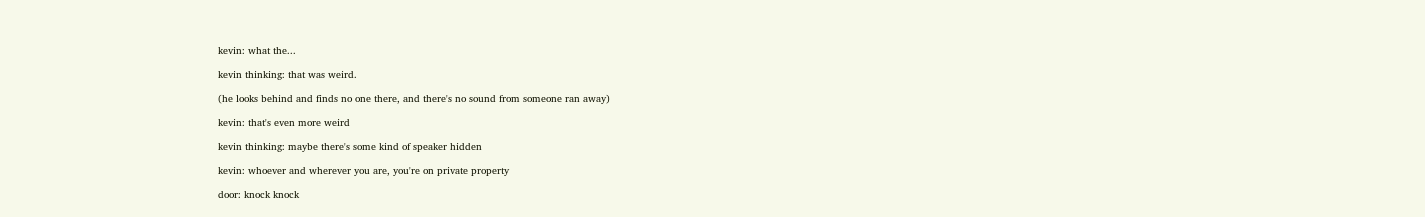kevin: what the...

kevin thinking: that was weird.

(he looks behind and finds no one there, and there's no sound from someone ran away)

kevin: that's even more weird

kevin thinking: maybe there's some kind of speaker hidden

kevin: whoever and wherever you are, you're on private property

door: knock knock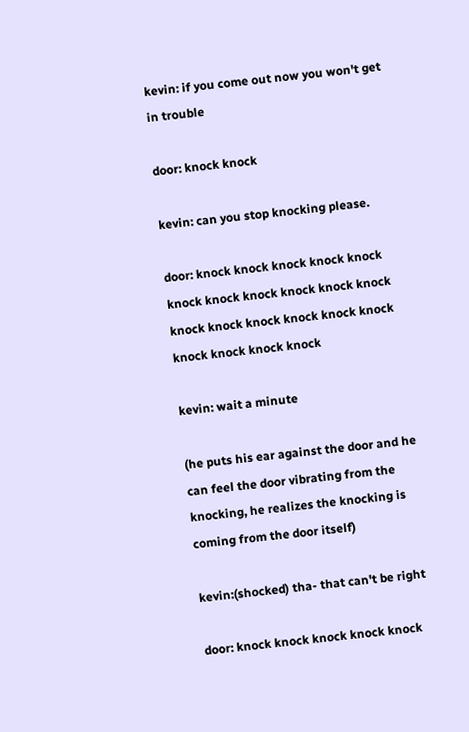kevin: if you come out now you won't get in trouble

door: knock knock

kevin: can you stop knocking please.

door: knock knock knock knock knock knock knock knock knock knock knock knock knock knock knock knock knock knock knock knock knock

kevin: wait a minute

(he puts his ear against the door and he can feel the door vibrating from the knocking, he realizes the knocking is coming from the door itself)

kevin:(shocked) tha- that can't be right

door: knock knock knock knock knock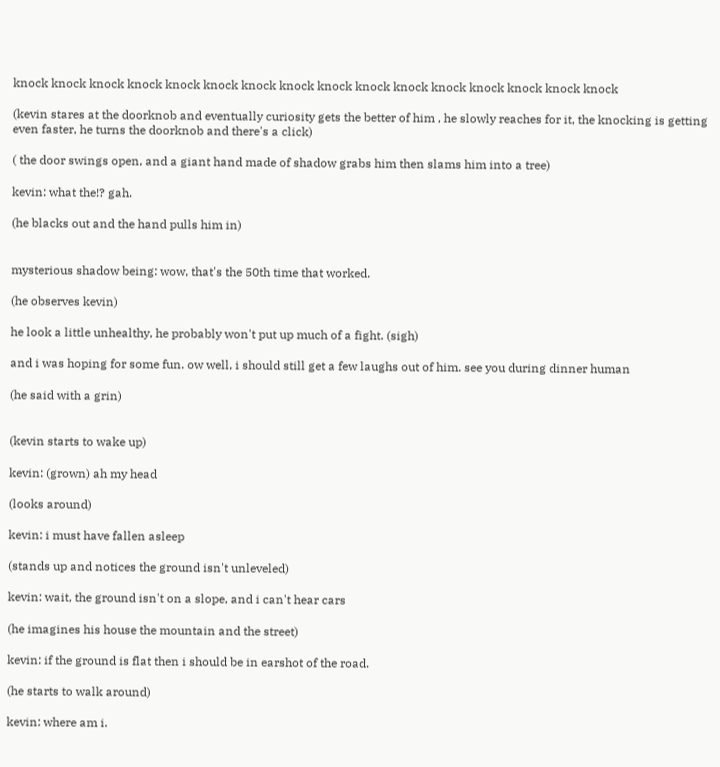knock knock knock knock knock knock knock knock knock knock knock knock knock knock knock knock

(kevin stares at the doorknob and eventually curiosity gets the better of him , he slowly reaches for it, the knocking is getting even faster, he turns the doorknob and there's a click)

( the door swings open, and a giant hand made of shadow grabs him then slams him into a tree)

kevin: what the!? gah.

(he blacks out and the hand pulls him in)


mysterious shadow being: wow, that's the 50th time that worked.

(he observes kevin)

he look a little unhealthy, he probably won't put up much of a fight. (sigh)

and i was hoping for some fun. ow well, i should still get a few laughs out of him. see you during dinner human

(he said with a grin)


(kevin starts to wake up)

kevin: (grown) ah my head

(looks around)

kevin: i must have fallen asleep

(stands up and notices the ground isn't unleveled)

kevin: wait, the ground isn't on a slope, and i can't hear cars

(he imagines his house the mountain and the street)

kevin: if the ground is flat then i should be in earshot of the road.

(he starts to walk around)

kevin: where am i.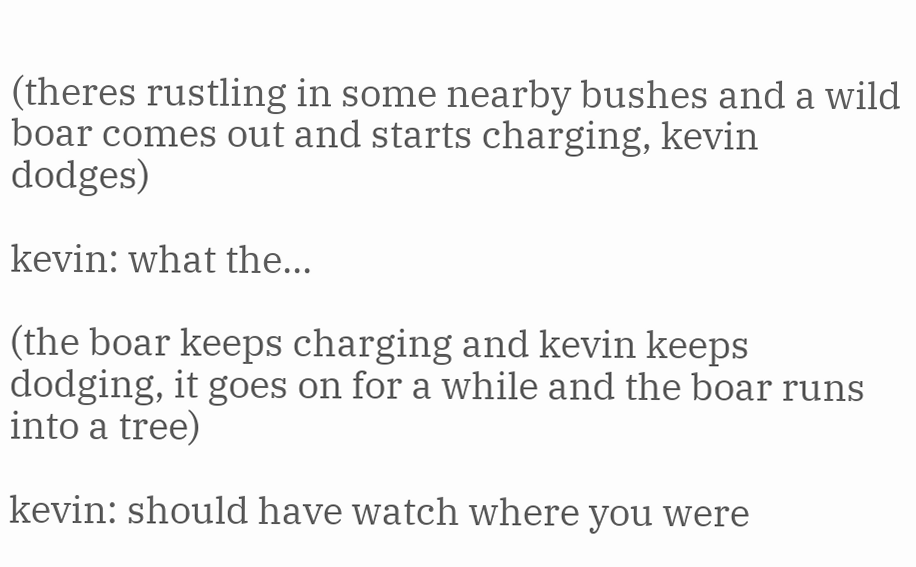(theres rustling in some nearby bushes and a wild boar comes out and starts charging, kevin dodges)

kevin: what the...

(the boar keeps charging and kevin keeps dodging, it goes on for a while and the boar runs into a tree)

kevin: should have watch where you were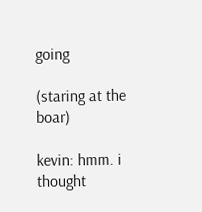going

(staring at the boar)

kevin: hmm. i thought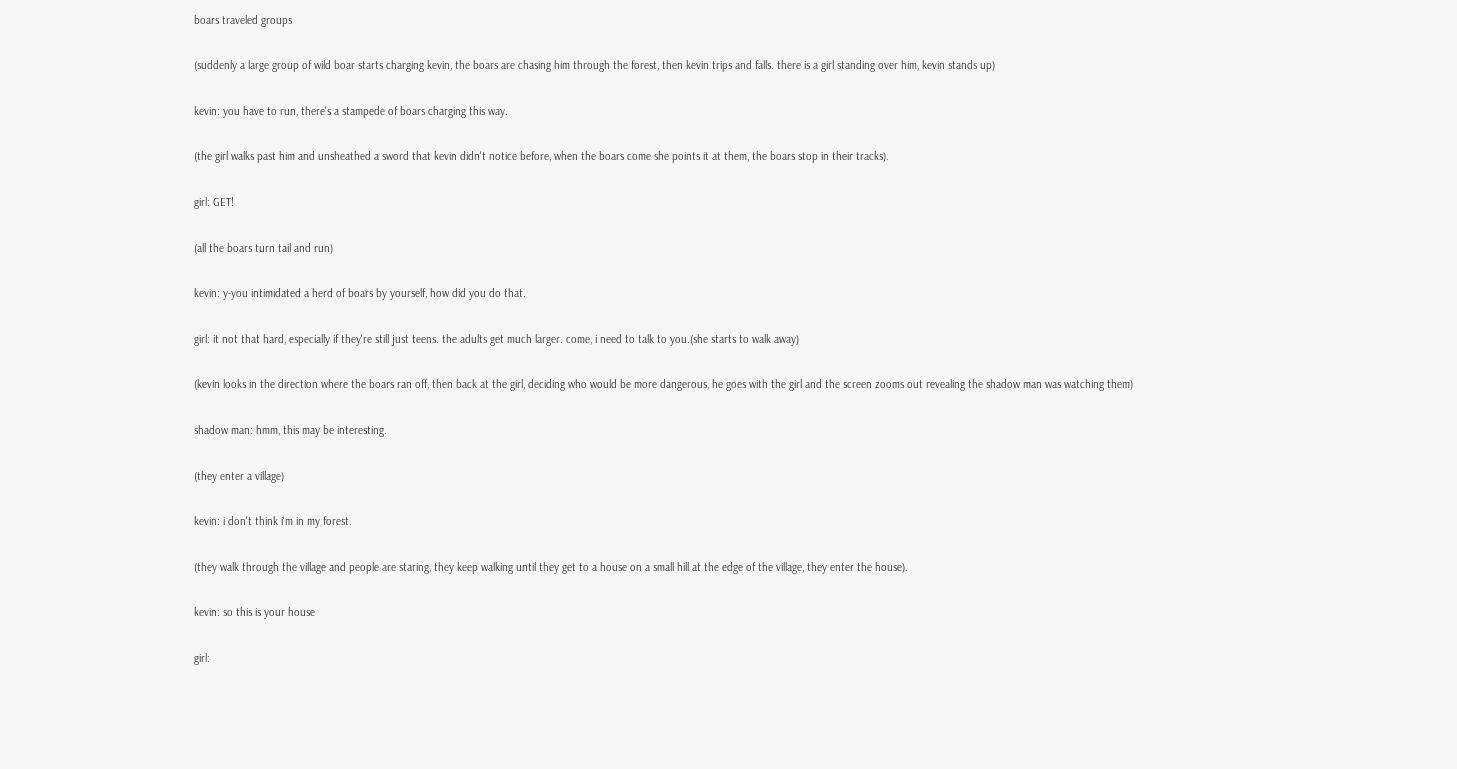boars traveled groups

(suddenly a large group of wild boar starts charging kevin, the boars are chasing him through the forest, then kevin trips and falls. there is a girl standing over him, kevin stands up)

kevin: you have to run, there's a stampede of boars charging this way.

(the girl walks past him and unsheathed a sword that kevin didn't notice before, when the boars come she points it at them, the boars stop in their tracks).

girl: GET!

(all the boars turn tail and run)

kevin: y-you intimidated a herd of boars by yourself, how did you do that.

girl: it not that hard, especially if they're still just teens. the adults get much larger. come, i need to talk to you.(she starts to walk away)

(kevin looks in the direction where the boars ran off, then back at the girl, deciding who would be more dangerous, he goes with the girl and the screen zooms out revealing the shadow man was watching them)

shadow man: hmm, this may be interesting.

(they enter a village)

kevin: i don't think i'm in my forest.

(they walk through the village and people are staring, they keep walking until they get to a house on a small hill at the edge of the village, they enter the house).

kevin: so this is your house

girl: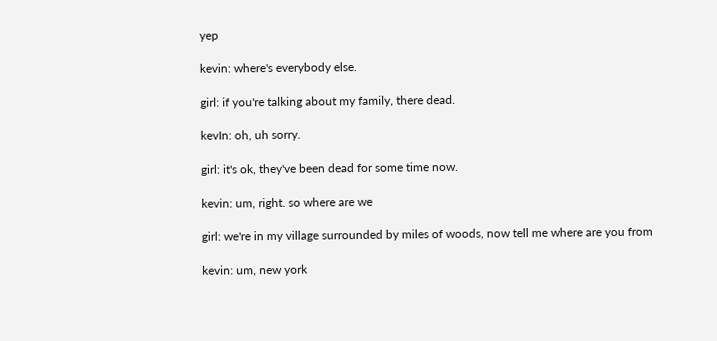yep

kevin: where's everybody else.

girl: if you're talking about my family, there dead.

kevIn: oh, uh sorry.

girl: it's ok, they've been dead for some time now.

kevin: um, right. so where are we

girl: we're in my village surrounded by miles of woods, now tell me where are you from

kevin: um, new york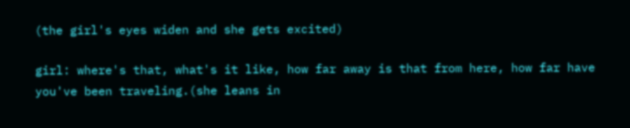(the girl's eyes widen and she gets excited)

girl: where's that, what's it like, how far away is that from here, how far have you've been traveling.(she leans in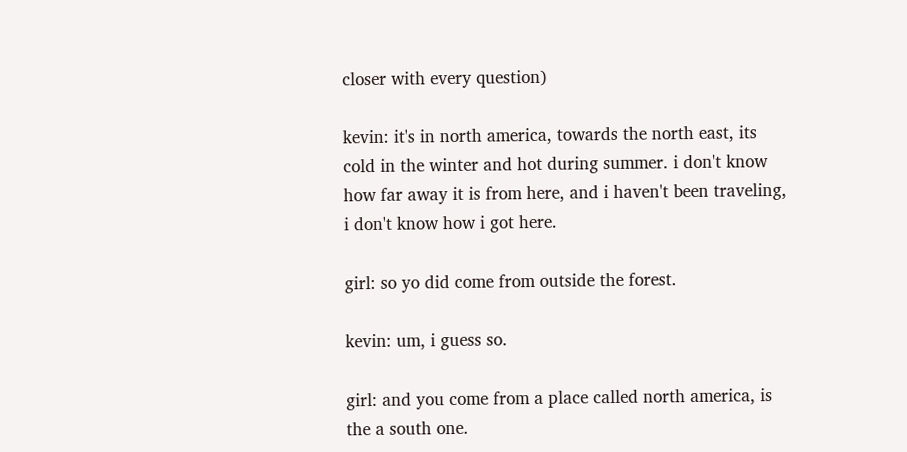closer with every question)

kevin: it's in north america, towards the north east, its cold in the winter and hot during summer. i don't know how far away it is from here, and i haven't been traveling, i don't know how i got here.

girl: so yo did come from outside the forest.

kevin: um, i guess so.

girl: and you come from a place called north america, is the a south one.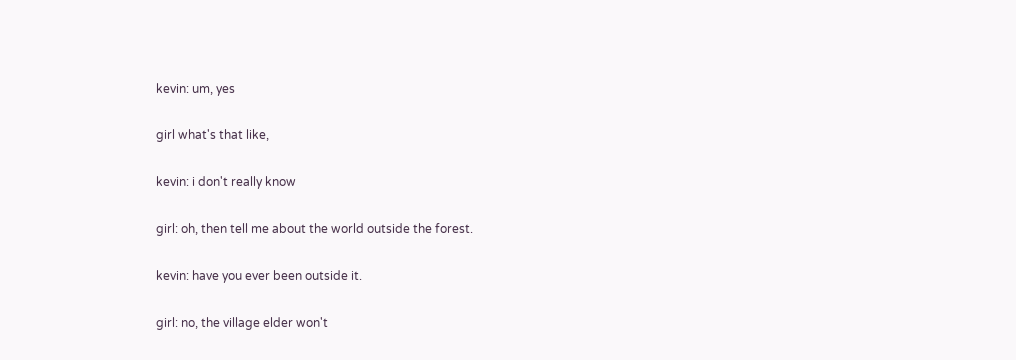kevin: um, yes

girl what's that like,

kevin: i don't really know

girl: oh, then tell me about the world outside the forest.

kevin: have you ever been outside it.

girl: no, the village elder won't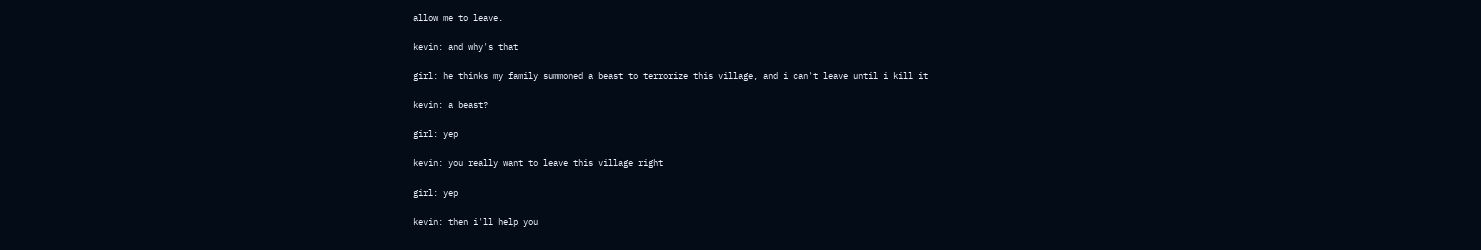allow me to leave.

kevin: and why's that

girl: he thinks my family summoned a beast to terrorize this village, and i can't leave until i kill it

kevin: a beast?

girl: yep

kevin: you really want to leave this village right

girl: yep

kevin: then i'll help you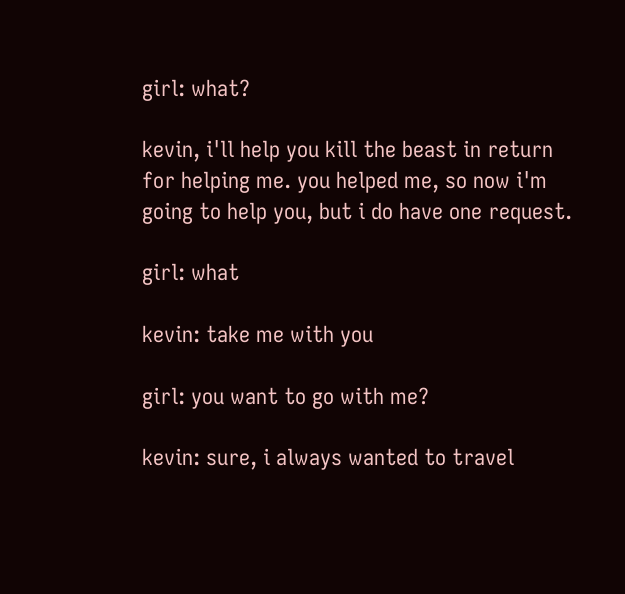girl: what?

kevin, i'll help you kill the beast in return for helping me. you helped me, so now i'm going to help you, but i do have one request.

girl: what

kevin: take me with you

girl: you want to go with me?

kevin: sure, i always wanted to travel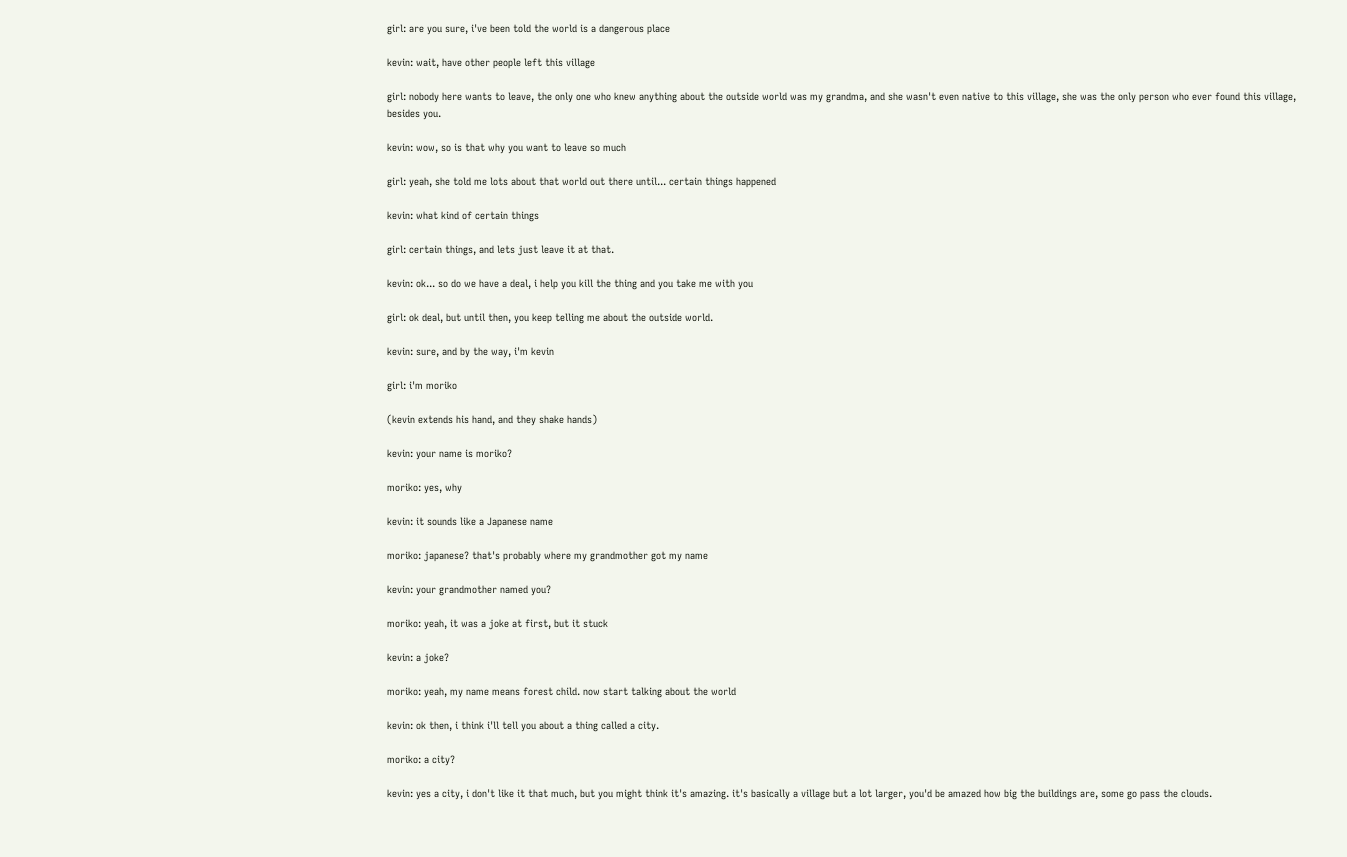girl: are you sure, i've been told the world is a dangerous place

kevin: wait, have other people left this village

girl: nobody here wants to leave, the only one who knew anything about the outside world was my grandma, and she wasn't even native to this village, she was the only person who ever found this village, besides you.

kevin: wow, so is that why you want to leave so much

girl: yeah, she told me lots about that world out there until... certain things happened

kevin: what kind of certain things

girl: certain things, and lets just leave it at that.

kevin: ok... so do we have a deal, i help you kill the thing and you take me with you

girl: ok deal, but until then, you keep telling me about the outside world.

kevin: sure, and by the way, i'm kevin

girl: i'm moriko

(kevin extends his hand, and they shake hands)

kevin: your name is moriko?

moriko: yes, why

kevin: it sounds like a Japanese name

moriko: japanese? that's probably where my grandmother got my name

kevin: your grandmother named you?

moriko: yeah, it was a joke at first, but it stuck

kevin: a joke?

moriko: yeah, my name means forest child. now start talking about the world

kevin: ok then, i think i'll tell you about a thing called a city.

moriko: a city?

kevin: yes a city, i don't like it that much, but you might think it's amazing. it's basically a village but a lot larger, you'd be amazed how big the buildings are, some go pass the clouds.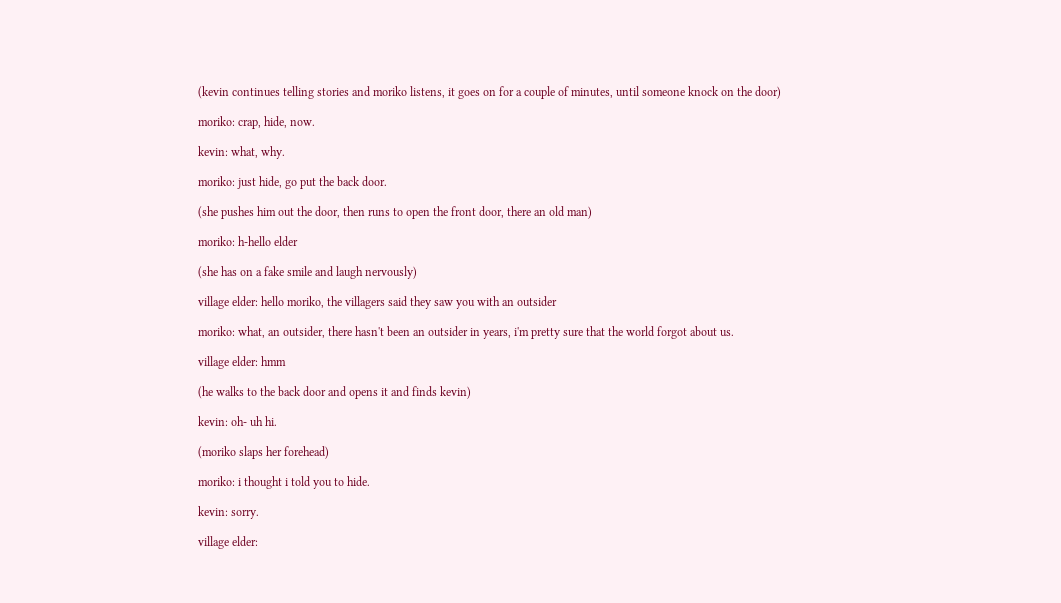(kevin continues telling stories and moriko listens, it goes on for a couple of minutes, until someone knock on the door)

moriko: crap, hide, now.

kevin: what, why.

moriko: just hide, go put the back door.

(she pushes him out the door, then runs to open the front door, there an old man)

moriko: h-hello elder

(she has on a fake smile and laugh nervously)

village elder: hello moriko, the villagers said they saw you with an outsider

moriko: what, an outsider, there hasn't been an outsider in years, i'm pretty sure that the world forgot about us.

village elder: hmm

(he walks to the back door and opens it and finds kevin)

kevin: oh- uh hi.

(moriko slaps her forehead)

moriko: i thought i told you to hide.

kevin: sorry.

village elder: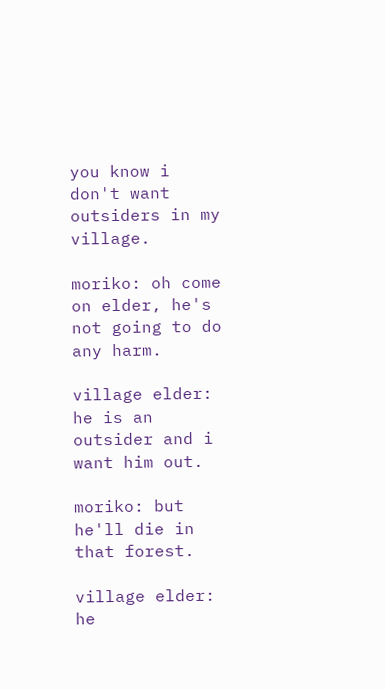you know i don't want outsiders in my village.

moriko: oh come on elder, he's not going to do any harm.

village elder: he is an outsider and i want him out.

moriko: but he'll die in that forest.

village elder: he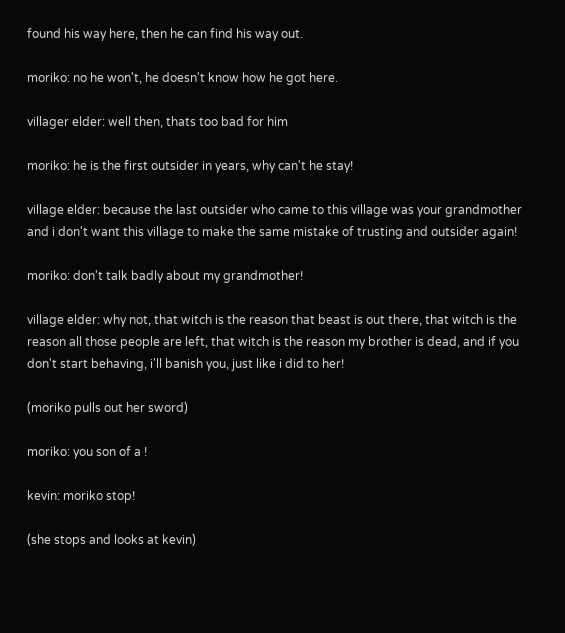found his way here, then he can find his way out.

moriko: no he won't, he doesn't know how he got here.

villager elder: well then, thats too bad for him

moriko: he is the first outsider in years, why can't he stay!

village elder: because the last outsider who came to this village was your grandmother and i don't want this village to make the same mistake of trusting and outsider again!

moriko: don't talk badly about my grandmother!

village elder: why not, that witch is the reason that beast is out there, that witch is the reason all those people are left, that witch is the reason my brother is dead, and if you don't start behaving, i'll banish you, just like i did to her!

(moriko pulls out her sword)

moriko: you son of a !

kevin: moriko stop!

(she stops and looks at kevin)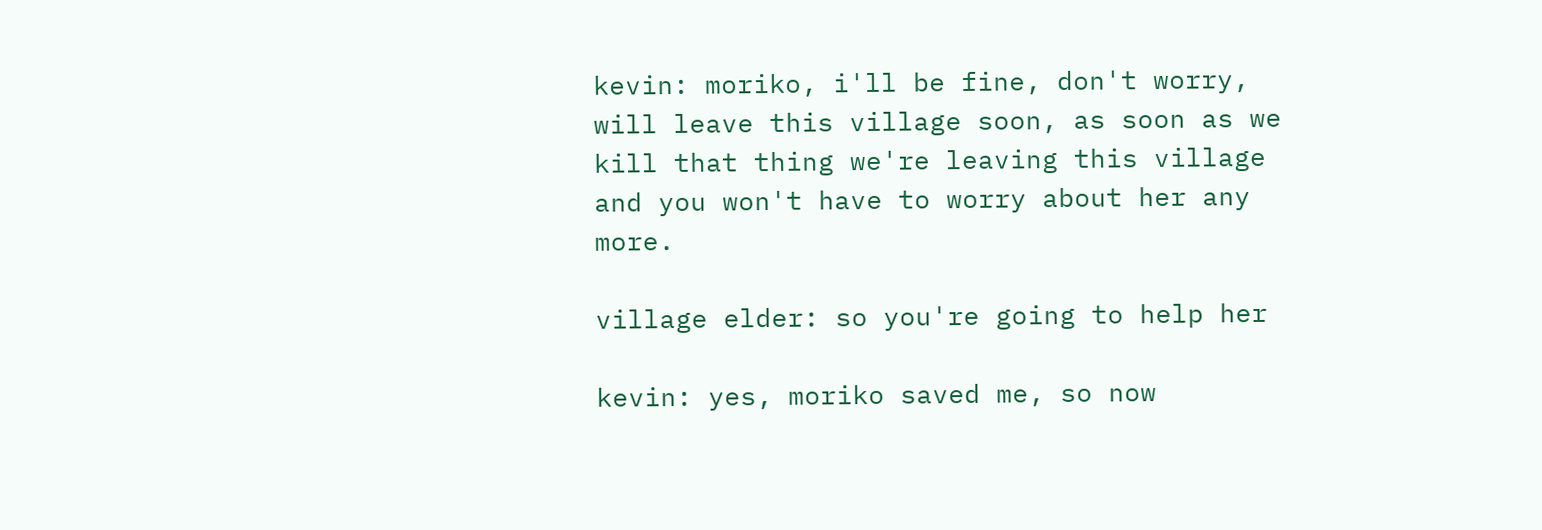kevin: moriko, i'll be fine, don't worry, will leave this village soon, as soon as we kill that thing we're leaving this village and you won't have to worry about her any more.

village elder: so you're going to help her

kevin: yes, moriko saved me, so now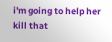i'm going to help her kill that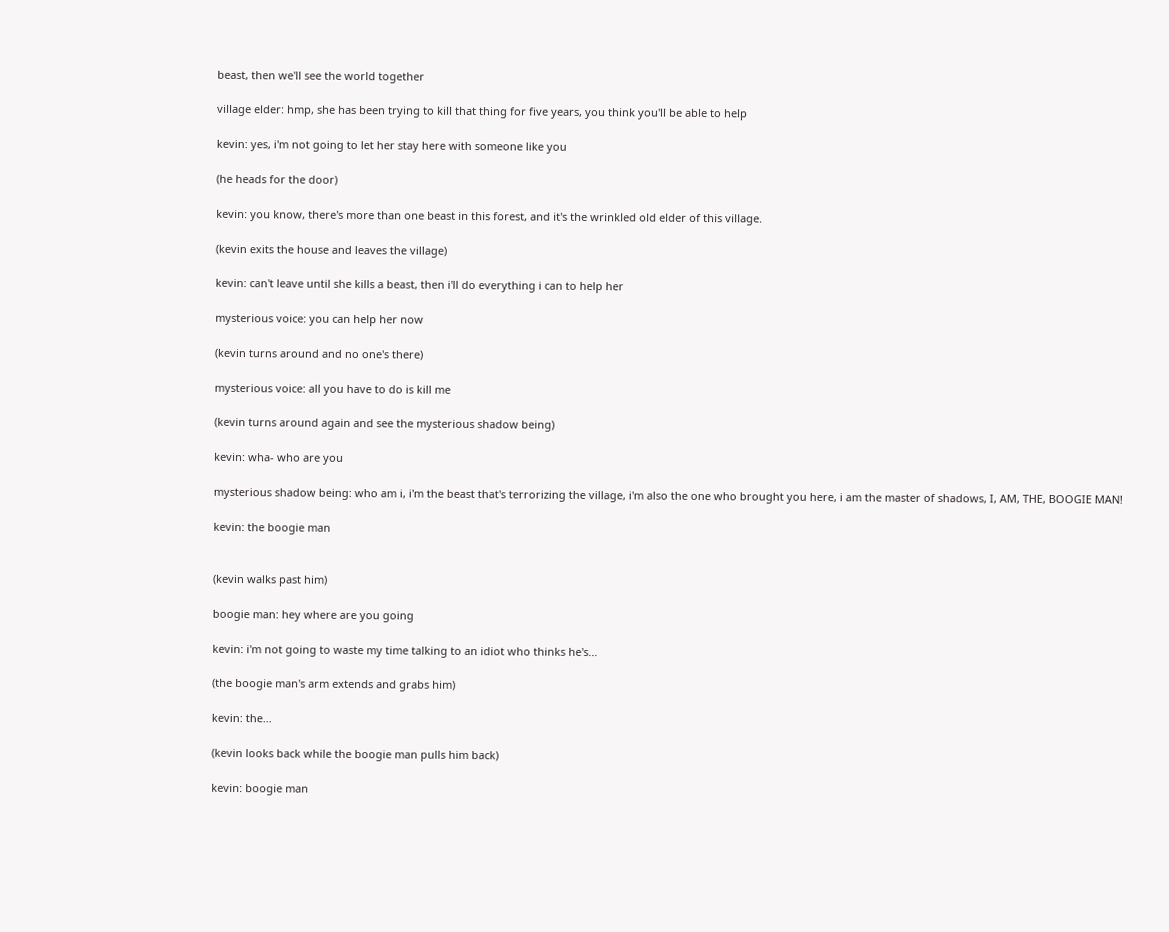beast, then we'll see the world together

village elder: hmp, she has been trying to kill that thing for five years, you think you'll be able to help

kevin: yes, i'm not going to let her stay here with someone like you

(he heads for the door)

kevin: you know, there's more than one beast in this forest, and it's the wrinkled old elder of this village.

(kevin exits the house and leaves the village)

kevin: can't leave until she kills a beast, then i'll do everything i can to help her

mysterious voice: you can help her now

(kevin turns around and no one's there)

mysterious voice: all you have to do is kill me

(kevin turns around again and see the mysterious shadow being)

kevin: wha- who are you

mysterious shadow being: who am i, i'm the beast that's terrorizing the village, i'm also the one who brought you here, i am the master of shadows, I, AM, THE, BOOGIE MAN!

kevin: the boogie man


(kevin walks past him)

boogie man: hey where are you going

kevin: i'm not going to waste my time talking to an idiot who thinks he's...

(the boogie man's arm extends and grabs him)

kevin: the...

(kevin looks back while the boogie man pulls him back)

kevin: boogie man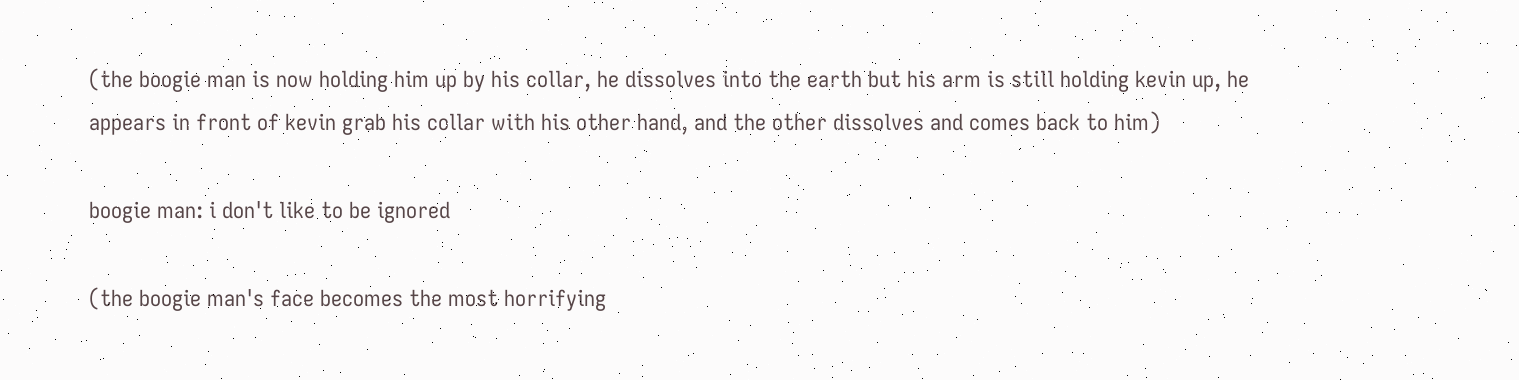(the boogie man is now holding him up by his collar, he dissolves into the earth but his arm is still holding kevin up, he appears in front of kevin grab his collar with his other hand, and the other dissolves and comes back to him)

boogie man: i don't like to be ignored

(the boogie man's face becomes the most horrifying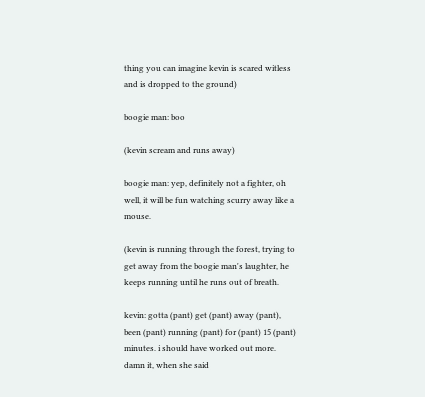thing you can imagine kevin is scared witless and is dropped to the ground)

boogie man: boo

(kevin scream and runs away)

boogie man: yep, definitely not a fighter, oh well, it will be fun watching scurry away like a mouse.

(kevin is running through the forest, trying to get away from the boogie man's laughter, he keeps running until he runs out of breath.

kevin: gotta (pant) get (pant) away (pant), been (pant) running (pant) for (pant) 15 (pant) minutes. i should have worked out more. damn it, when she said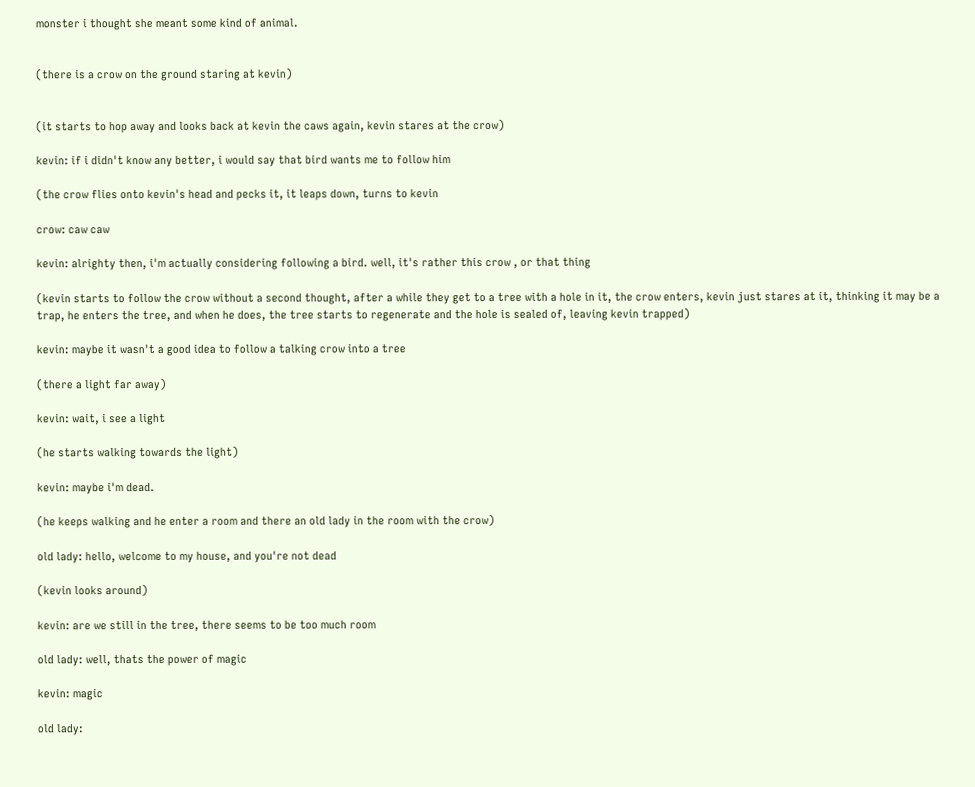monster i thought she meant some kind of animal.


(there is a crow on the ground staring at kevin)


(it starts to hop away and looks back at kevin the caws again, kevin stares at the crow)

kevin: if i didn't know any better, i would say that bird wants me to follow him

(the crow flies onto kevin's head and pecks it, it leaps down, turns to kevin

crow: caw caw

kevin: alrighty then, i'm actually considering following a bird. well, it's rather this crow , or that thing

(kevin starts to follow the crow without a second thought, after a while they get to a tree with a hole in it, the crow enters, kevin just stares at it, thinking it may be a trap, he enters the tree, and when he does, the tree starts to regenerate and the hole is sealed of, leaving kevin trapped)

kevin: maybe it wasn't a good idea to follow a talking crow into a tree

(there a light far away)

kevin: wait, i see a light

(he starts walking towards the light)

kevin: maybe i'm dead.

(he keeps walking and he enter a room and there an old lady in the room with the crow)

old lady: hello, welcome to my house, and you're not dead

(kevin looks around)

kevin: are we still in the tree, there seems to be too much room

old lady: well, thats the power of magic

kevin: magic

old lady: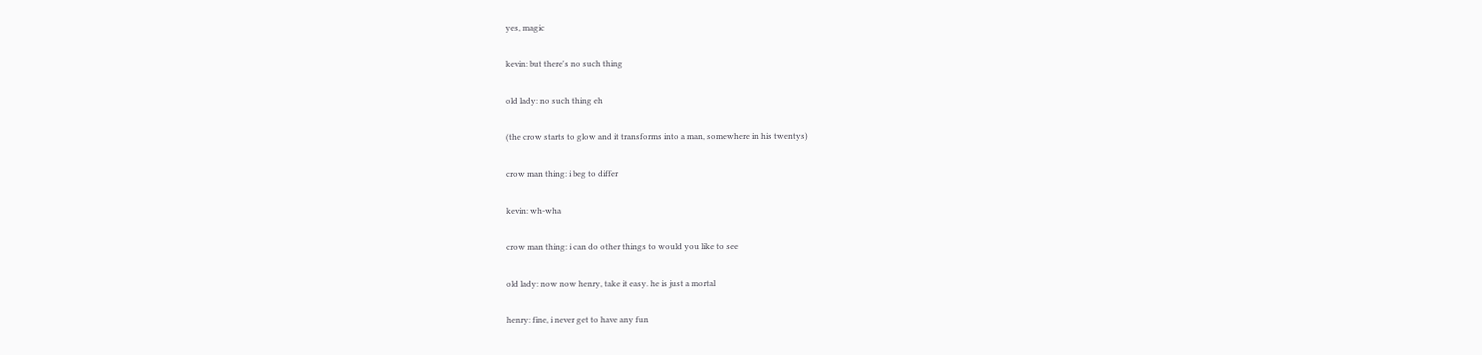yes, magic

kevin: but there's no such thing

old lady: no such thing eh

(the crow starts to glow and it transforms into a man, somewhere in his twentys)

crow man thing: i beg to differ

kevin: wh-wha

crow man thing: i can do other things to would you like to see

old lady: now now henry, take it easy. he is just a mortal

henry: fine, i never get to have any fun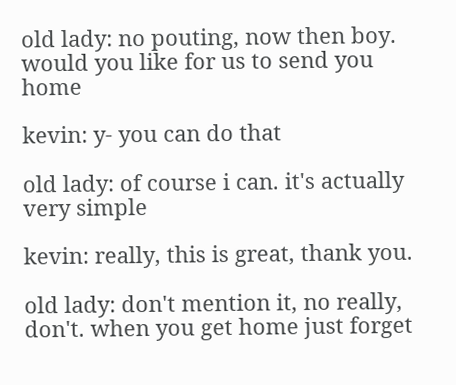old lady: no pouting, now then boy. would you like for us to send you home

kevin: y- you can do that

old lady: of course i can. it's actually very simple

kevin: really, this is great, thank you.

old lady: don't mention it, no really, don't. when you get home just forget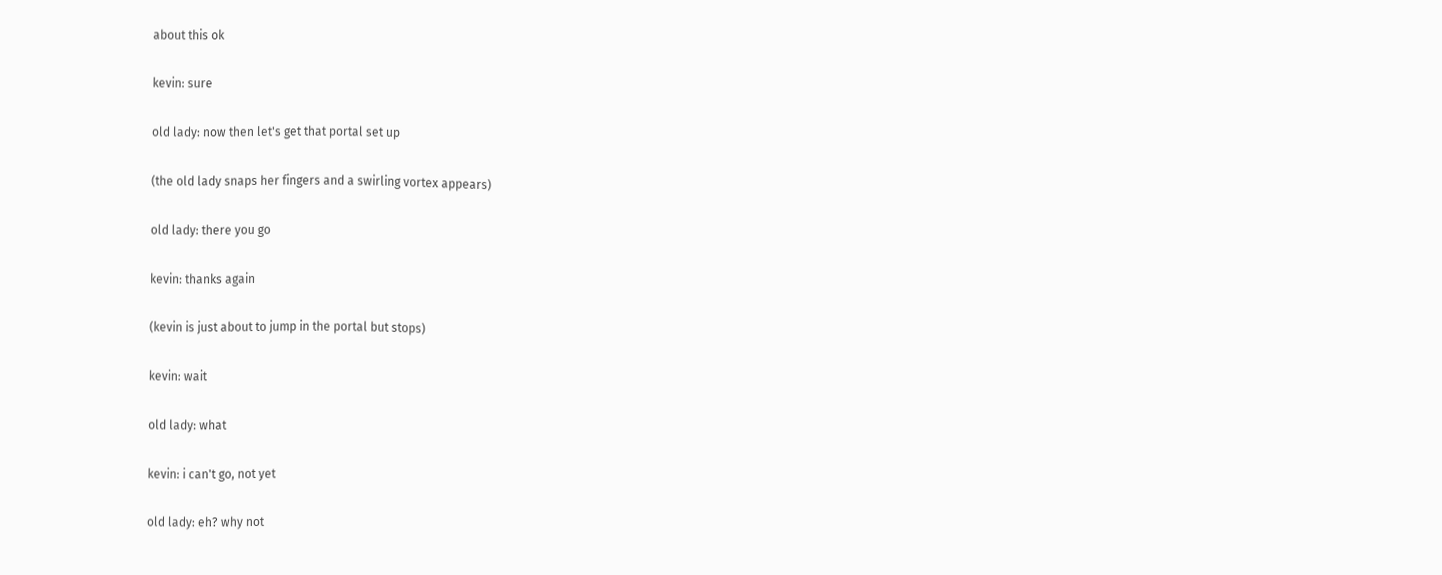about this ok

kevin: sure

old lady: now then let's get that portal set up

(the old lady snaps her fingers and a swirling vortex appears)

old lady: there you go

kevin: thanks again

(kevin is just about to jump in the portal but stops)

kevin: wait

old lady: what

kevin: i can't go, not yet

old lady: eh? why not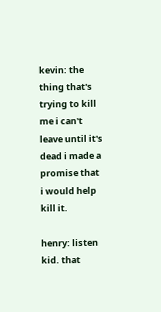kevin: the thing that's trying to kill me i can't leave until it's dead i made a promise that i would help kill it.

henry: listen kid. that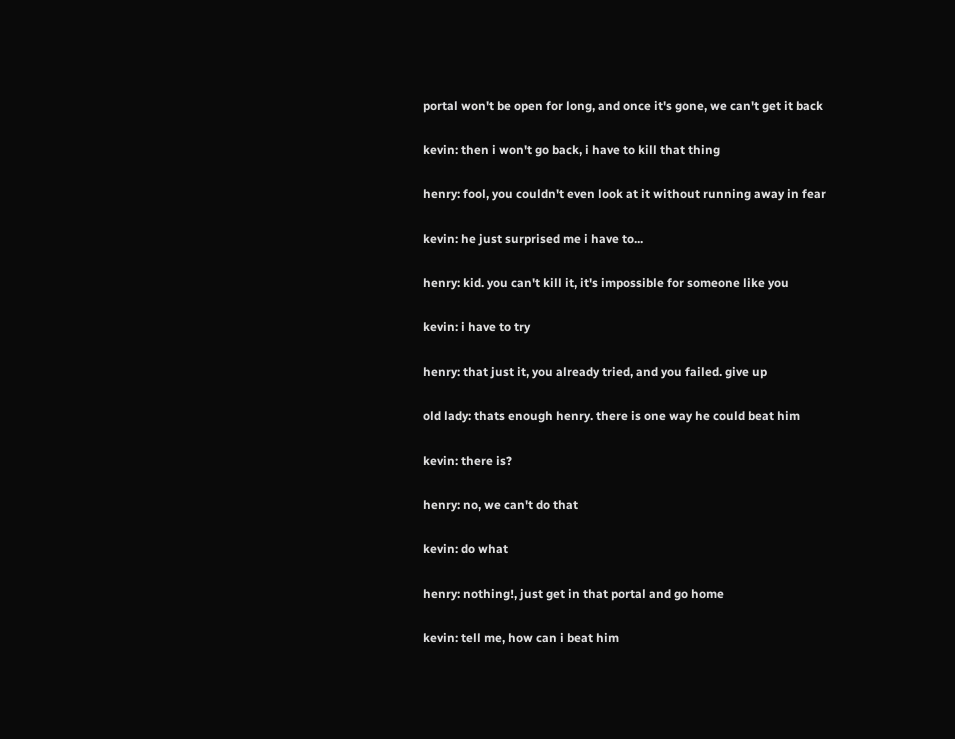portal won't be open for long, and once it's gone, we can't get it back

kevin: then i won't go back, i have to kill that thing

henry: fool, you couldn't even look at it without running away in fear

kevin: he just surprised me i have to...

henry: kid. you can't kill it, it's impossible for someone like you

kevin: i have to try

henry: that just it, you already tried, and you failed. give up

old lady: thats enough henry. there is one way he could beat him

kevin: there is?

henry: no, we can't do that

kevin: do what

henry: nothing!, just get in that portal and go home

kevin: tell me, how can i beat him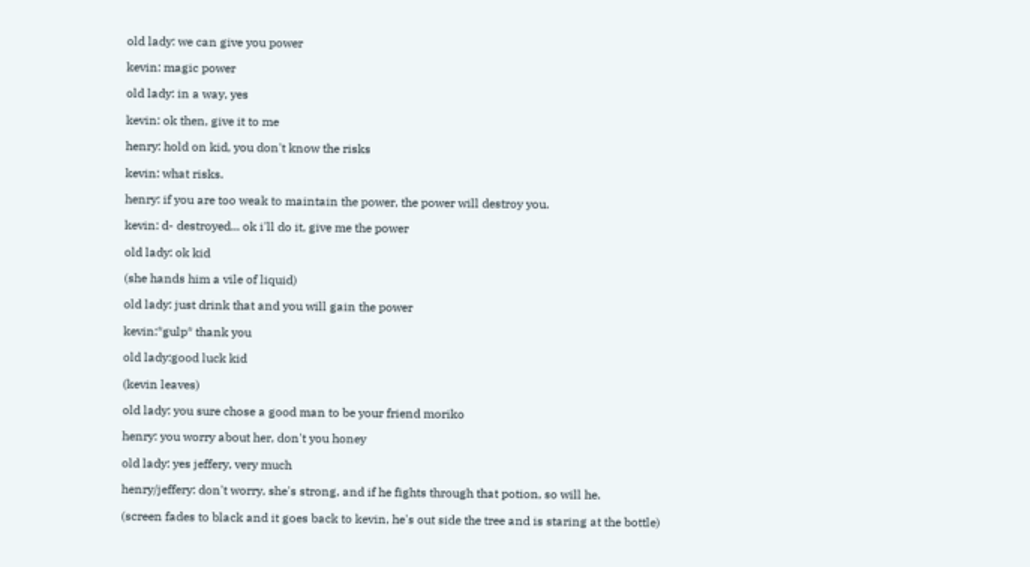old lady: we can give you power

kevin: magic power

old lady: in a way, yes

kevin: ok then, give it to me

henry: hold on kid, you don't know the risks

kevin: what risks.

henry: if you are too weak to maintain the power, the power will destroy you.

kevin: d- destroyed... ok i'll do it, give me the power

old lady: ok kid

(she hands him a vile of liquid)

old lady: just drink that and you will gain the power

kevin:*gulp* thank you

old lady:good luck kid

(kevin leaves)

old lady: you sure chose a good man to be your friend moriko

henry: you worry about her, don't you honey

old lady: yes jeffery, very much

henry/jeffery: don't worry, she's strong, and if he fights through that potion, so will he.

(screen fades to black and it goes back to kevin, he's out side the tree and is staring at the bottle)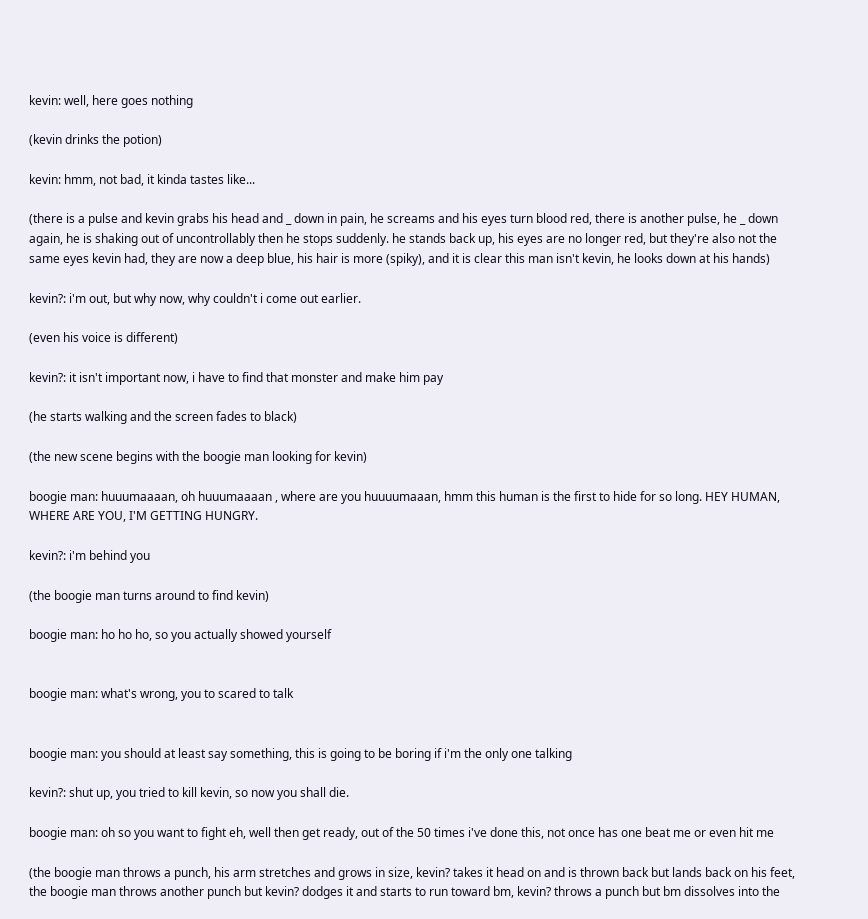kevin: well, here goes nothing

(kevin drinks the potion)

kevin: hmm, not bad, it kinda tastes like...

(there is a pulse and kevin grabs his head and _ down in pain, he screams and his eyes turn blood red, there is another pulse, he _ down again, he is shaking out of uncontrollably then he stops suddenly. he stands back up, his eyes are no longer red, but they're also not the same eyes kevin had, they are now a deep blue, his hair is more (spiky), and it is clear this man isn't kevin, he looks down at his hands)

kevin?: i'm out, but why now, why couldn't i come out earlier.

(even his voice is different)

kevin?: it isn't important now, i have to find that monster and make him pay

(he starts walking and the screen fades to black)

(the new scene begins with the boogie man looking for kevin)

boogie man: huuumaaaan, oh huuumaaaan , where are you huuuumaaan, hmm this human is the first to hide for so long. HEY HUMAN, WHERE ARE YOU, I'M GETTING HUNGRY.

kevin?: i'm behind you

(the boogie man turns around to find kevin)

boogie man: ho ho ho, so you actually showed yourself


boogie man: what's wrong, you to scared to talk


boogie man: you should at least say something, this is going to be boring if i'm the only one talking

kevin?: shut up, you tried to kill kevin, so now you shall die.

boogie man: oh so you want to fight eh, well then get ready, out of the 50 times i've done this, not once has one beat me or even hit me

(the boogie man throws a punch, his arm stretches and grows in size, kevin? takes it head on and is thrown back but lands back on his feet, the boogie man throws another punch but kevin? dodges it and starts to run toward bm, kevin? throws a punch but bm dissolves into the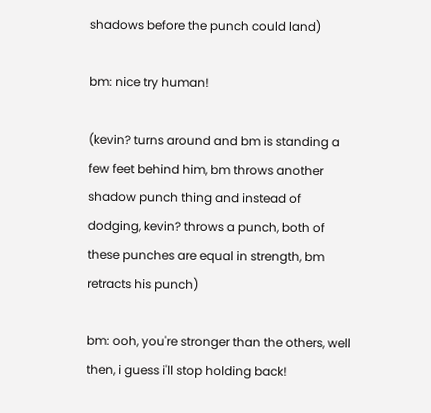shadows before the punch could land)

bm: nice try human!

(kevin? turns around and bm is standing a few feet behind him, bm throws another shadow punch thing and instead of dodging, kevin? throws a punch, both of these punches are equal in strength, bm retracts his punch)

bm: ooh, you're stronger than the others, well then, i guess i'll stop holding back!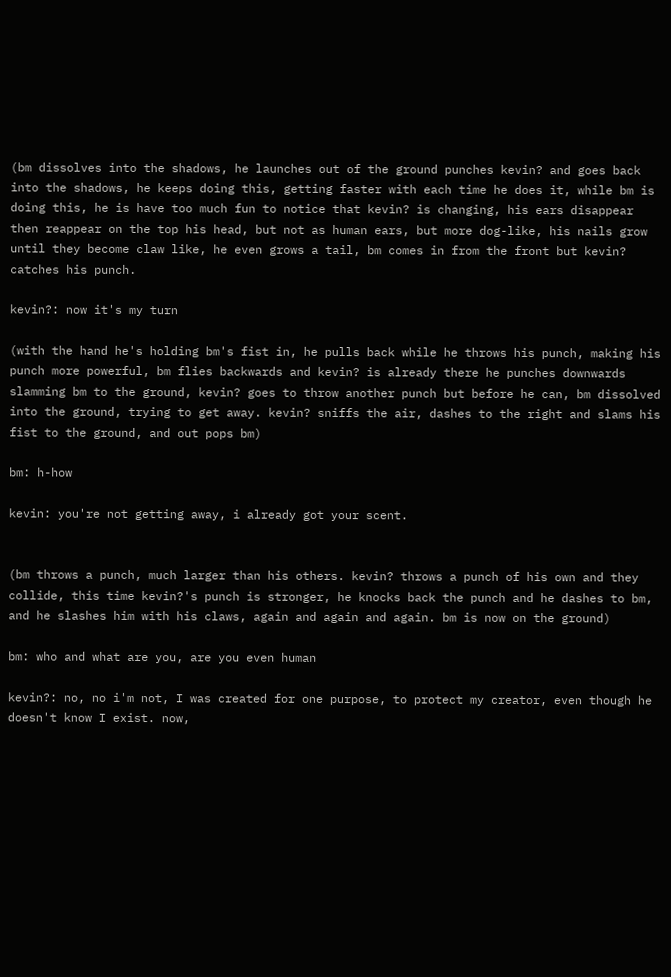(bm dissolves into the shadows, he launches out of the ground punches kevin? and goes back into the shadows, he keeps doing this, getting faster with each time he does it, while bm is doing this, he is have too much fun to notice that kevin? is changing, his ears disappear then reappear on the top his head, but not as human ears, but more dog-like, his nails grow until they become claw like, he even grows a tail, bm comes in from the front but kevin? catches his punch.

kevin?: now it's my turn

(with the hand he's holding bm's fist in, he pulls back while he throws his punch, making his punch more powerful, bm flies backwards and kevin? is already there he punches downwards slamming bm to the ground, kevin? goes to throw another punch but before he can, bm dissolved into the ground, trying to get away. kevin? sniffs the air, dashes to the right and slams his fist to the ground, and out pops bm)

bm: h-how

kevin: you're not getting away, i already got your scent.


(bm throws a punch, much larger than his others. kevin? throws a punch of his own and they collide, this time kevin?'s punch is stronger, he knocks back the punch and he dashes to bm, and he slashes him with his claws, again and again and again. bm is now on the ground)

bm: who and what are you, are you even human

kevin?: no, no i'm not, I was created for one purpose, to protect my creator, even though he doesn't know I exist. now,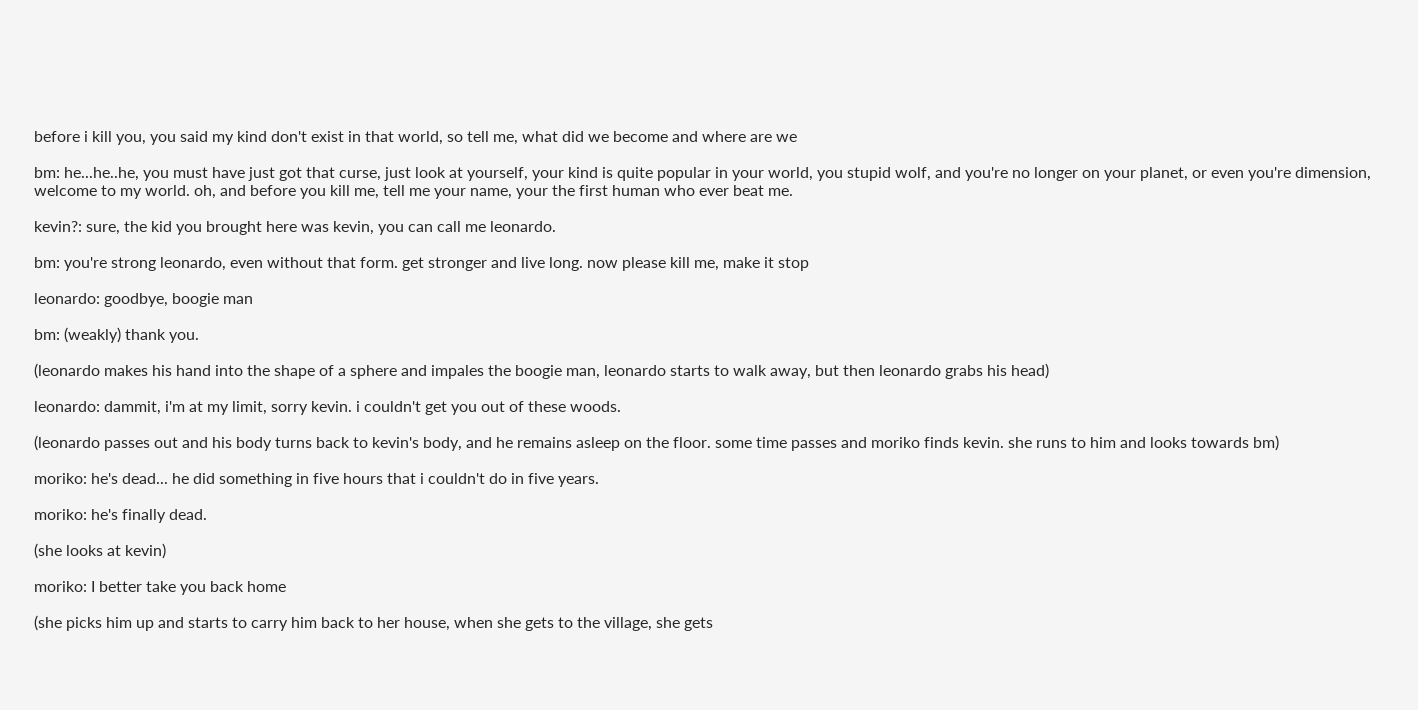before i kill you, you said my kind don't exist in that world, so tell me, what did we become and where are we

bm: he...he..he, you must have just got that curse, just look at yourself, your kind is quite popular in your world, you stupid wolf, and you're no longer on your planet, or even you're dimension, welcome to my world. oh, and before you kill me, tell me your name, your the first human who ever beat me.

kevin?: sure, the kid you brought here was kevin, you can call me leonardo.

bm: you're strong leonardo, even without that form. get stronger and live long. now please kill me, make it stop

leonardo: goodbye, boogie man

bm: (weakly) thank you.

(leonardo makes his hand into the shape of a sphere and impales the boogie man, leonardo starts to walk away, but then leonardo grabs his head)

leonardo: dammit, i'm at my limit, sorry kevin. i couldn't get you out of these woods.

(leonardo passes out and his body turns back to kevin's body, and he remains asleep on the floor. some time passes and moriko finds kevin. she runs to him and looks towards bm)

moriko: he's dead... he did something in five hours that i couldn't do in five years.

moriko: he's finally dead.

(she looks at kevin)

moriko: I better take you back home

(she picks him up and starts to carry him back to her house, when she gets to the village, she gets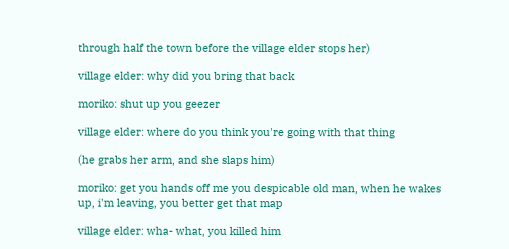through half the town before the village elder stops her)

village elder: why did you bring that back

moriko: shut up you geezer

village elder: where do you think you're going with that thing

(he grabs her arm, and she slaps him)

moriko: get you hands off me you despicable old man, when he wakes up, i'm leaving, you better get that map

village elder: wha- what, you killed him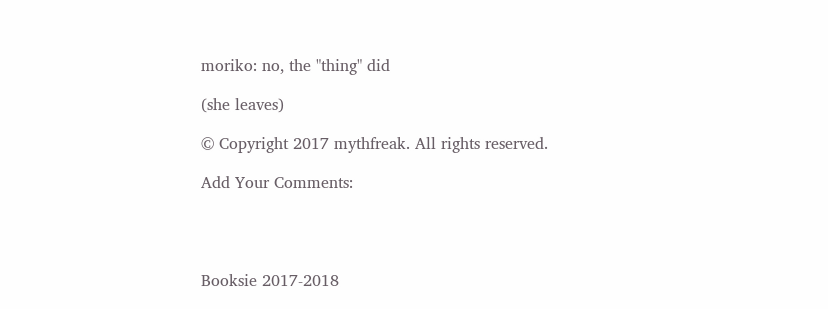moriko: no, the "thing" did

(she leaves)

© Copyright 2017 mythfreak. All rights reserved.

Add Your Comments:




Booksie 2017-2018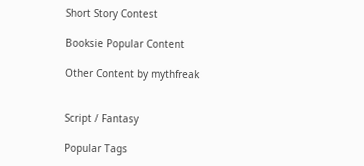Short Story Contest

Booksie Popular Content

Other Content by mythfreak


Script / Fantasy

Popular Tags